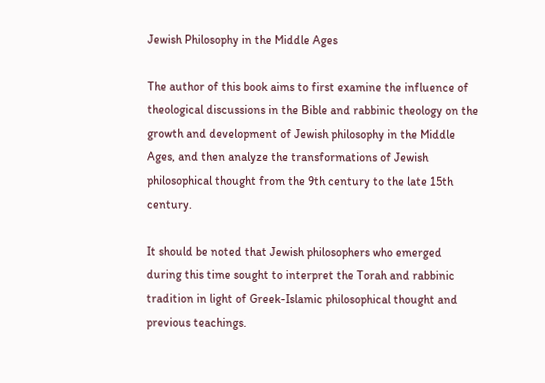Jewish Philosophy in the Middle Ages

The author of this book aims to first examine the influence of theological discussions in the Bible and rabbinic theology on the growth and development of Jewish philosophy in the Middle Ages, and then analyze the transformations of Jewish philosophical thought from the 9th century to the late 15th century.

It should be noted that Jewish philosophers who emerged during this time sought to interpret the Torah and rabbinic tradition in light of Greek-Islamic philosophical thought and previous teachings.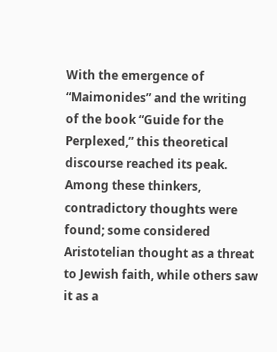With the emergence of “Maimonides” and the writing of the book “Guide for the Perplexed,” this theoretical discourse reached its peak. Among these thinkers, contradictory thoughts were found; some considered Aristotelian thought as a threat to Jewish faith, while others saw it as a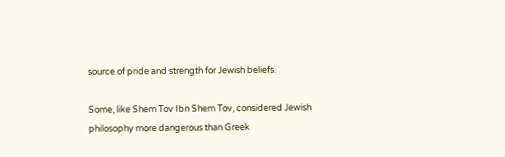source of pride and strength for Jewish beliefs.

Some, like Shem Tov Ibn Shem Tov, considered Jewish philosophy more dangerous than Greek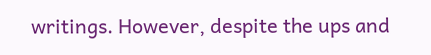writings. However, despite the ups and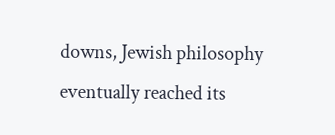downs, Jewish philosophy eventually reached its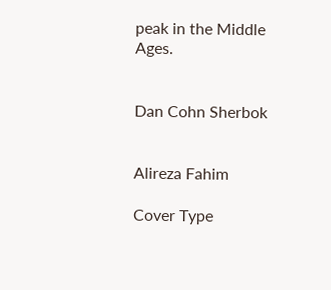peak in the Middle Ages.


Dan Cohn Sherbok


Alireza Fahim

Cover Type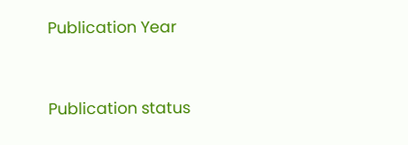Publication Year


Publication status